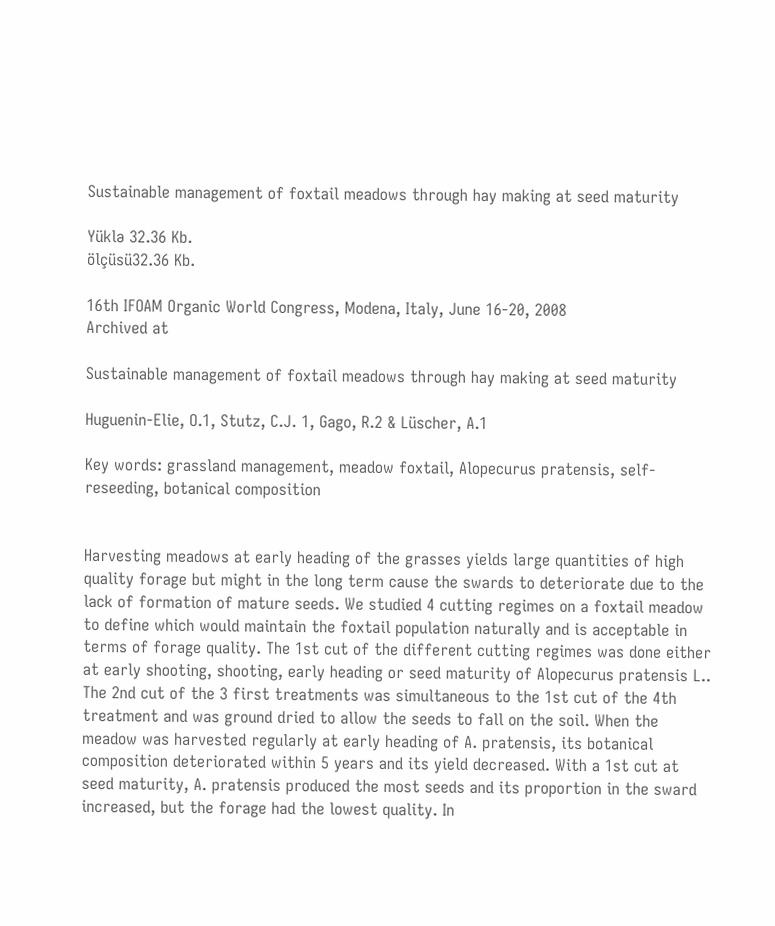Sustainable management of foxtail meadows through hay making at seed maturity

Yüklə 32.36 Kb.
ölçüsü32.36 Kb.

16th IFOAM Organic World Congress, Modena, Italy, June 16-20, 2008
Archived at

Sustainable management of foxtail meadows through hay making at seed maturity

Huguenin-Elie, O.1, Stutz, C.J. 1, Gago, R.2 & Lüscher, A.1

Key words: grassland management, meadow foxtail, Alopecurus pratensis, self-reseeding, botanical composition


Harvesting meadows at early heading of the grasses yields large quantities of high quality forage but might in the long term cause the swards to deteriorate due to the lack of formation of mature seeds. We studied 4 cutting regimes on a foxtail meadow to define which would maintain the foxtail population naturally and is acceptable in terms of forage quality. The 1st cut of the different cutting regimes was done either at early shooting, shooting, early heading or seed maturity of Alopecurus pratensis L.. The 2nd cut of the 3 first treatments was simultaneous to the 1st cut of the 4th treatment and was ground dried to allow the seeds to fall on the soil. When the meadow was harvested regularly at early heading of A. pratensis, its botanical composition deteriorated within 5 years and its yield decreased. With a 1st cut at seed maturity, A. pratensis produced the most seeds and its proportion in the sward increased, but the forage had the lowest quality. In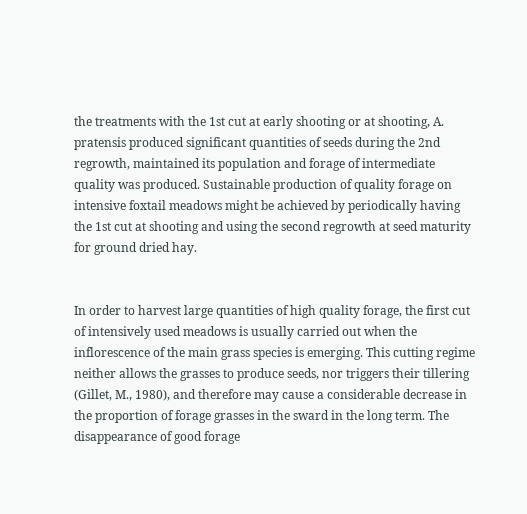the treatments with the 1st cut at early shooting or at shooting, A. pratensis produced significant quantities of seeds during the 2nd regrowth, maintained its population and forage of intermediate quality was produced. Sustainable production of quality forage on intensive foxtail meadows might be achieved by periodically having the 1st cut at shooting and using the second regrowth at seed maturity for ground dried hay.


In order to harvest large quantities of high quality forage, the first cut of intensively used meadows is usually carried out when the inflorescence of the main grass species is emerging. This cutting regime neither allows the grasses to produce seeds, nor triggers their tillering (Gillet, M., 1980), and therefore may cause a considerable decrease in the proportion of forage grasses in the sward in the long term. The disappearance of good forage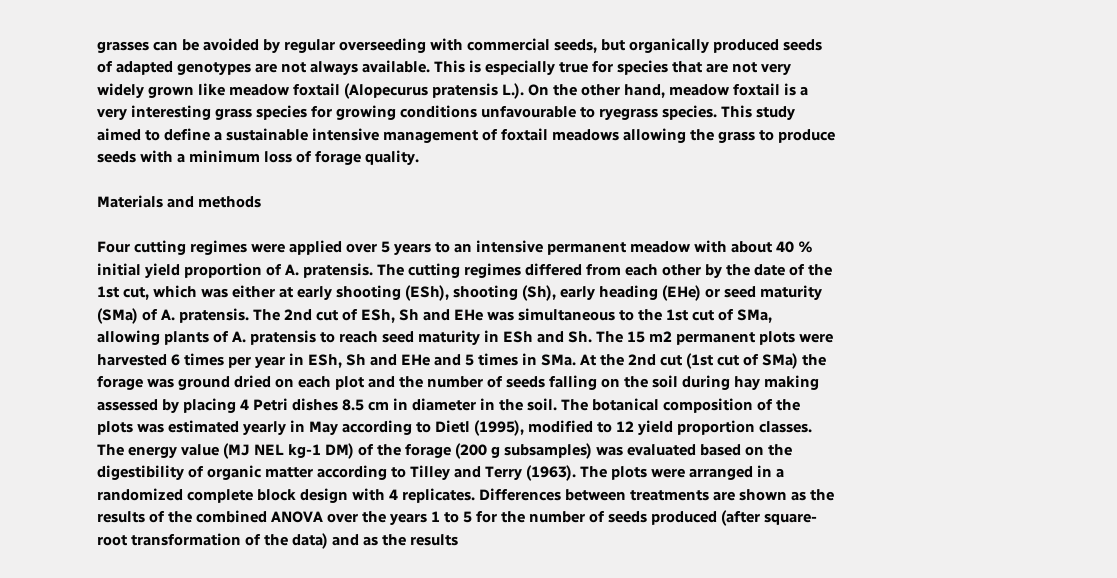grasses can be avoided by regular overseeding with commercial seeds, but organically produced seeds of adapted genotypes are not always available. This is especially true for species that are not very widely grown like meadow foxtail (Alopecurus pratensis L.). On the other hand, meadow foxtail is a very interesting grass species for growing conditions unfavourable to ryegrass species. This study aimed to define a sustainable intensive management of foxtail meadows allowing the grass to produce seeds with a minimum loss of forage quality.

Materials and methods

Four cutting regimes were applied over 5 years to an intensive permanent meadow with about 40 % initial yield proportion of A. pratensis. The cutting regimes differed from each other by the date of the 1st cut, which was either at early shooting (ESh), shooting (Sh), early heading (EHe) or seed maturity (SMa) of A. pratensis. The 2nd cut of ESh, Sh and EHe was simultaneous to the 1st cut of SMa, allowing plants of A. pratensis to reach seed maturity in ESh and Sh. The 15 m2 permanent plots were harvested 6 times per year in ESh, Sh and EHe and 5 times in SMa. At the 2nd cut (1st cut of SMa) the forage was ground dried on each plot and the number of seeds falling on the soil during hay making assessed by placing 4 Petri dishes 8.5 cm in diameter in the soil. The botanical composition of the plots was estimated yearly in May according to Dietl (1995), modified to 12 yield proportion classes. The energy value (MJ NEL kg-1 DM) of the forage (200 g subsamples) was evaluated based on the digestibility of organic matter according to Tilley and Terry (1963). The plots were arranged in a randomized complete block design with 4 replicates. Differences between treatments are shown as the results of the combined ANOVA over the years 1 to 5 for the number of seeds produced (after square-root transformation of the data) and as the results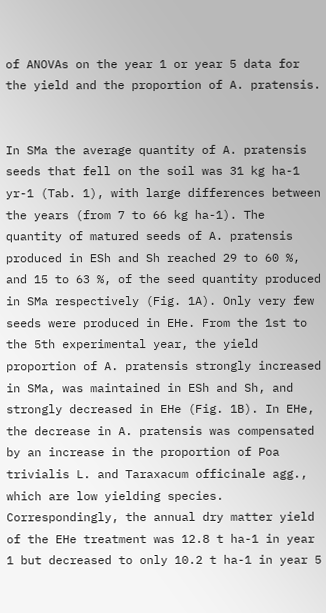of ANOVAs on the year 1 or year 5 data for the yield and the proportion of A. pratensis.


In SMa the average quantity of A. pratensis seeds that fell on the soil was 31 kg ha-1 yr-1 (Tab. 1), with large differences between the years (from 7 to 66 kg ha-1). The quantity of matured seeds of A. pratensis produced in ESh and Sh reached 29 to 60 %, and 15 to 63 %, of the seed quantity produced in SMa respectively (Fig. 1A). Only very few seeds were produced in EHe. From the 1st to the 5th experimental year, the yield proportion of A. pratensis strongly increased in SMa, was maintained in ESh and Sh, and strongly decreased in EHe (Fig. 1B). In EHe, the decrease in A. pratensis was compensated by an increase in the proportion of Poa trivialis L. and Taraxacum officinale agg., which are low yielding species. Correspondingly, the annual dry matter yield of the EHe treatment was 12.8 t ha-1 in year 1 but decreased to only 10.2 t ha-1 in year 5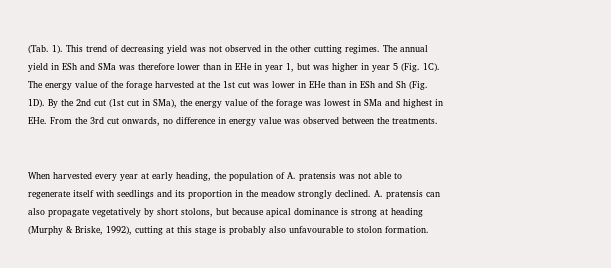(Tab. 1). This trend of decreasing yield was not observed in the other cutting regimes. The annual yield in ESh and SMa was therefore lower than in EHe in year 1, but was higher in year 5 (Fig. 1C). The energy value of the forage harvested at the 1st cut was lower in EHe than in ESh and Sh (Fig. 1D). By the 2nd cut (1st cut in SMa), the energy value of the forage was lowest in SMa and highest in EHe. From the 3rd cut onwards, no difference in energy value was observed between the treatments.


When harvested every year at early heading, the population of A. pratensis was not able to regenerate itself with seedlings and its proportion in the meadow strongly declined. A. pratensis can also propagate vegetatively by short stolons, but because apical dominance is strong at heading (Murphy & Briske, 1992), cutting at this stage is probably also unfavourable to stolon formation.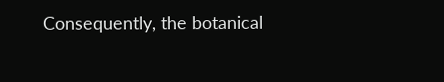Consequently, the botanical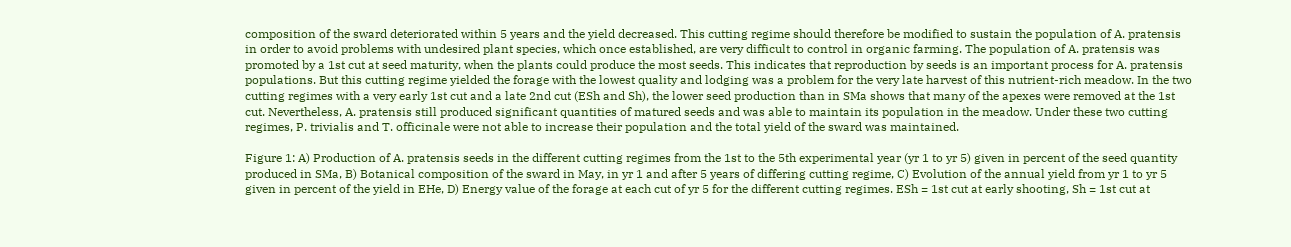composition of the sward deteriorated within 5 years and the yield decreased. This cutting regime should therefore be modified to sustain the population of A. pratensis in order to avoid problems with undesired plant species, which once established, are very difficult to control in organic farming. The population of A. pratensis was promoted by a 1st cut at seed maturity, when the plants could produce the most seeds. This indicates that reproduction by seeds is an important process for A. pratensis populations. But this cutting regime yielded the forage with the lowest quality and lodging was a problem for the very late harvest of this nutrient-rich meadow. In the two cutting regimes with a very early 1st cut and a late 2nd cut (ESh and Sh), the lower seed production than in SMa shows that many of the apexes were removed at the 1st cut. Nevertheless, A. pratensis still produced significant quantities of matured seeds and was able to maintain its population in the meadow. Under these two cutting regimes, P. trivialis and T. officinale were not able to increase their population and the total yield of the sward was maintained.

Figure 1: A) Production of A. pratensis seeds in the different cutting regimes from the 1st to the 5th experimental year (yr 1 to yr 5) given in percent of the seed quantity produced in SMa, B) Botanical composition of the sward in May, in yr 1 and after 5 years of differing cutting regime, C) Evolution of the annual yield from yr 1 to yr 5 given in percent of the yield in EHe, D) Energy value of the forage at each cut of yr 5 for the different cutting regimes. ESh = 1st cut at early shooting, Sh = 1st cut at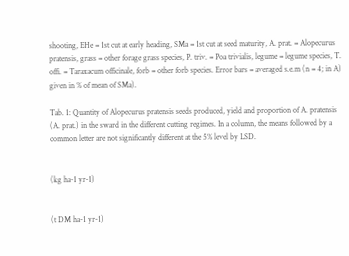shooting, EHe = 1st cut at early heading, SMa = 1st cut at seed maturity, A. prat. = Alopecurus pratensis, grass = other forage grass species, P. triv. = Poa trivialis, legume = legume species, T. offi. = Taraxacum officinale, forb = other forb species. Error bars = averaged s.e.m (n = 4; in A) given in % of mean of SMa).

Tab. 1: Quantity of Alopecurus pratensis seeds produced, yield and proportion of A. pratensis (A. prat.) in the sward in the different cutting regimes. In a column, the means followed by a common letter are not significantly different at the 5% level by LSD.


(kg ha-1 yr-1)


(t DM ha-1 yr-1)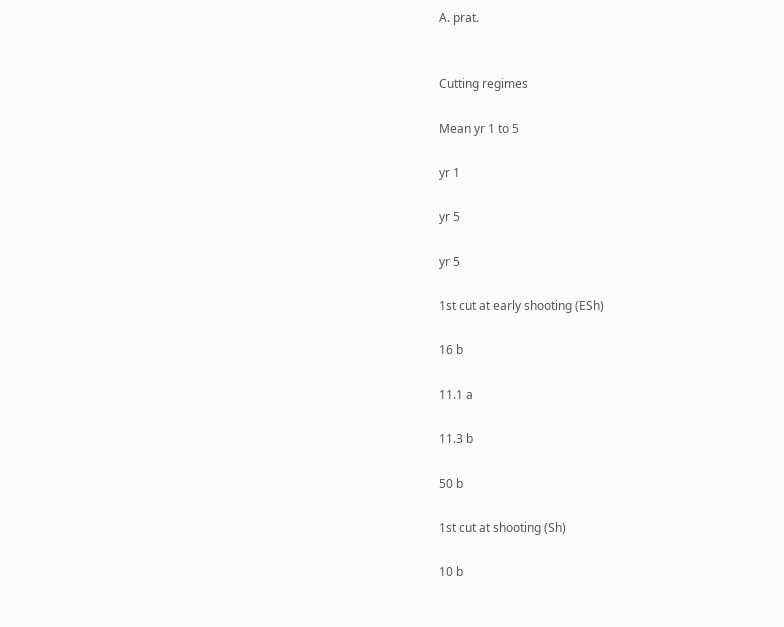A. prat.


Cutting regimes

Mean yr 1 to 5

yr 1

yr 5

yr 5

1st cut at early shooting (ESh)

16 b

11.1 a

11.3 b

50 b

1st cut at shooting (Sh)

10 b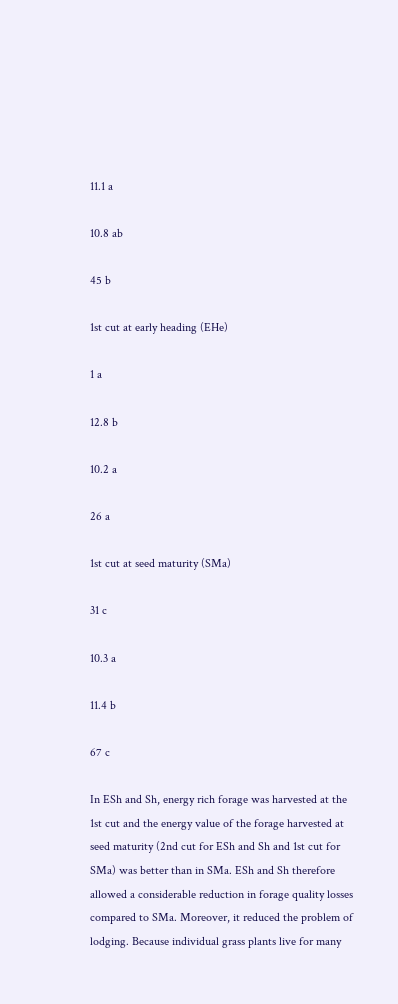11.1 a

10.8 ab

45 b

1st cut at early heading (EHe)

1 a

12.8 b

10.2 a

26 a

1st cut at seed maturity (SMa)

31 c

10.3 a

11.4 b

67 c

In ESh and Sh, energy rich forage was harvested at the 1st cut and the energy value of the forage harvested at seed maturity (2nd cut for ESh and Sh and 1st cut for SMa) was better than in SMa. ESh and Sh therefore allowed a considerable reduction in forage quality losses compared to SMa. Moreover, it reduced the problem of lodging. Because individual grass plants live for many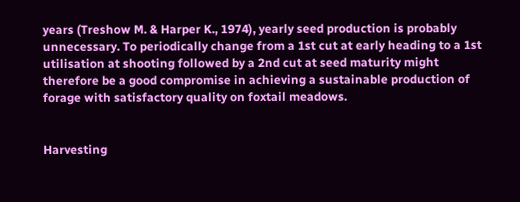years (Treshow M. & Harper K., 1974), yearly seed production is probably unnecessary. To periodically change from a 1st cut at early heading to a 1st utilisation at shooting followed by a 2nd cut at seed maturity might therefore be a good compromise in achieving a sustainable production of forage with satisfactory quality on foxtail meadows.


Harvesting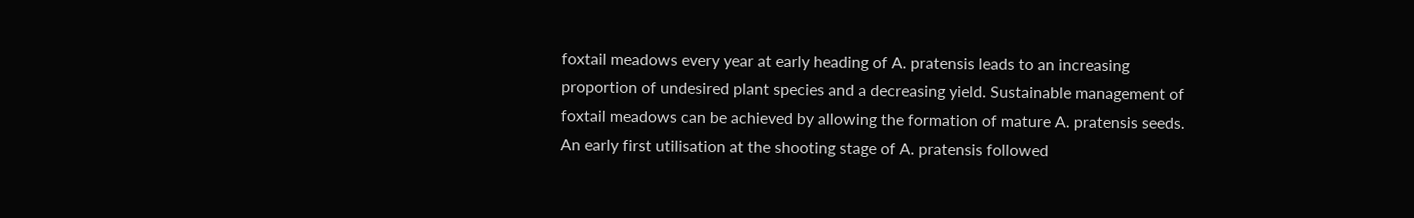foxtail meadows every year at early heading of A. pratensis leads to an increasing proportion of undesired plant species and a decreasing yield. Sustainable management of foxtail meadows can be achieved by allowing the formation of mature A. pratensis seeds. An early first utilisation at the shooting stage of A. pratensis followed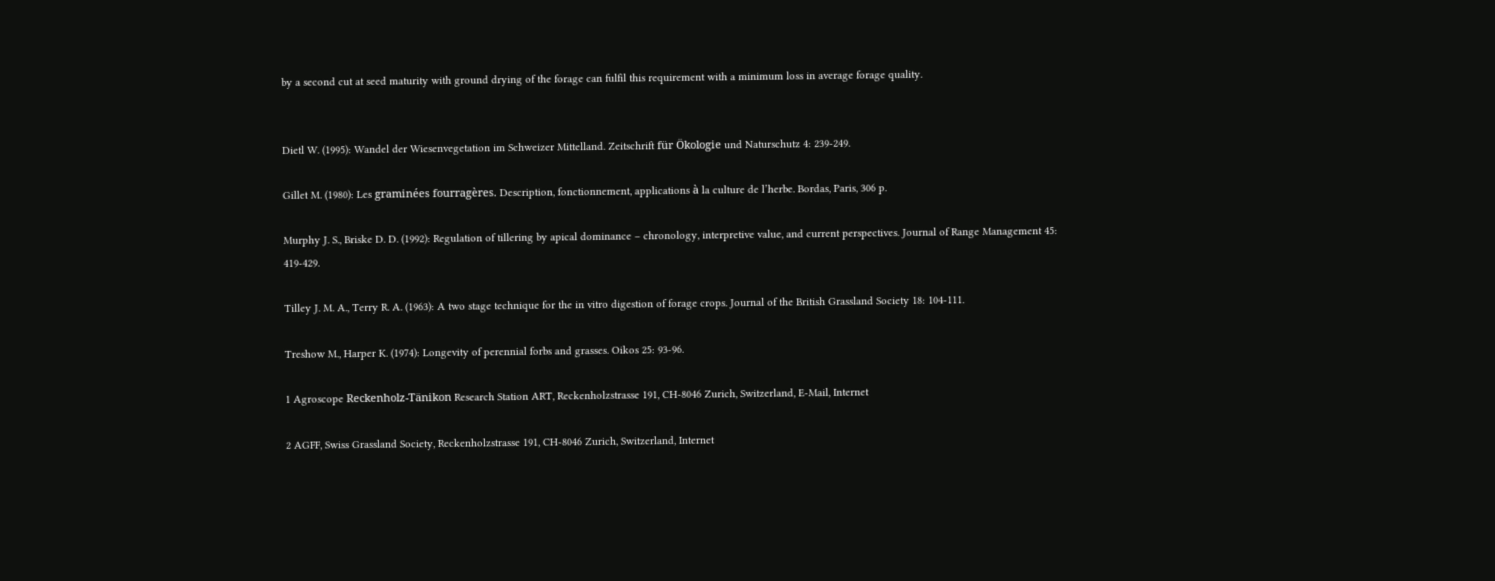by a second cut at seed maturity with ground drying of the forage can fulfil this requirement with a minimum loss in average forage quality.


Dietl W. (1995): Wandel der Wiesenvegetation im Schweizer Mittelland. Zeitschrift für Ökologie und Naturschutz 4: 239-249.

Gillet M. (1980): Les graminées fourragères. Description, fonctionnement, applications à la culture de l’herbe. Bordas, Paris, 306 p.

Murphy J. S., Briske D. D. (1992): Regulation of tillering by apical dominance – chronology, interpretive value, and current perspectives. Journal of Range Management 45: 419-429.

Tilley J. M. A., Terry R. A. (1963): A two stage technique for the in vitro digestion of forage crops. Journal of the British Grassland Society 18: 104-111.

Treshow M., Harper K. (1974): Longevity of perennial forbs and grasses. Oikos 25: 93-96.

1 Agroscope Reckenholz-Tänikon Research Station ART, Reckenholzstrasse 191, CH-8046 Zurich, Switzerland, E-Mail, Internet

2 AGFF, Swiss Grassland Society, Reckenholzstrasse 191, CH-8046 Zurich, Switzerland, Internet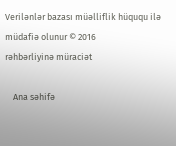Verilənlər bazası müəlliflik hüququ ilə müdafiə olunur © 2016
rəhbərliyinə müraciət

    Ana səhifə